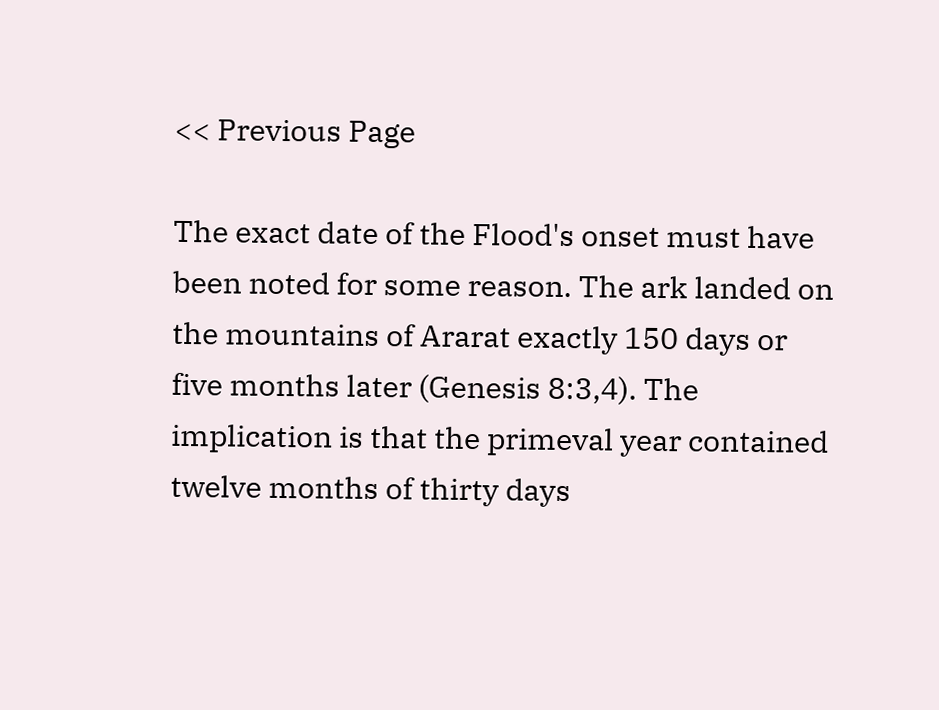<< Previous Page

The exact date of the Flood's onset must have been noted for some reason. The ark landed on the mountains of Ararat exactly 150 days or five months later (Genesis 8:3,4). The implication is that the primeval year contained twelve months of thirty days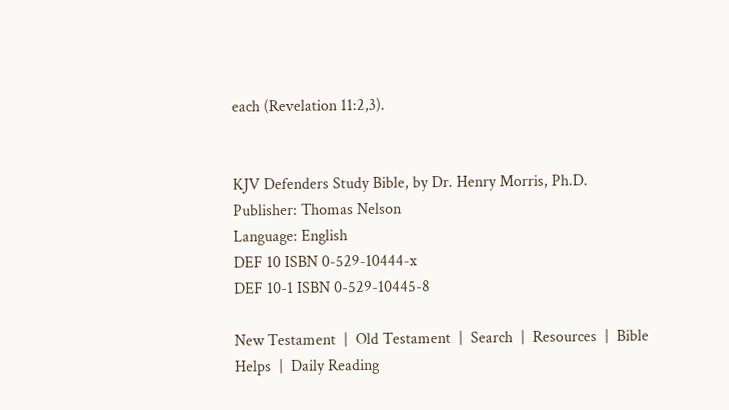each (Revelation 11:2,3).


KJV Defenders Study Bible, by Dr. Henry Morris, Ph.D.
Publisher: Thomas Nelson
Language: English
DEF 10 ISBN 0-529-10444-x
DEF 10-1 ISBN 0-529-10445-8

New Testament  |  Old Testament  |  Search  |  Resources  |  Bible Helps  |  Daily Reading